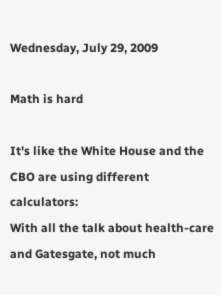Wednesday, July 29, 2009

Math is hard

It's like the White House and the CBO are using different calculators:
With all the talk about health-care and Gatesgate, not much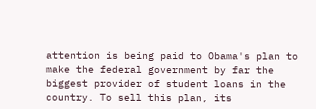attention is being paid to Obama's plan to make the federal government by far the biggest provider of student loans in the country. To sell this plan, its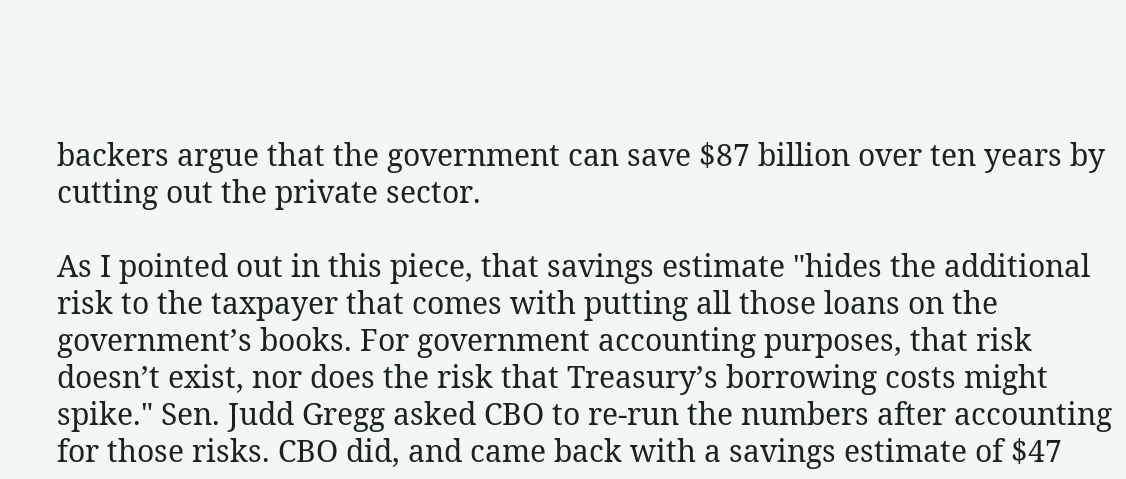backers argue that the government can save $87 billion over ten years by cutting out the private sector.

As I pointed out in this piece, that savings estimate "hides the additional risk to the taxpayer that comes with putting all those loans on the government’s books. For government accounting purposes, that risk doesn’t exist, nor does the risk that Treasury’s borrowing costs might spike." Sen. Judd Gregg asked CBO to re-run the numbers after accounting for those risks. CBO did, and came back with a savings estimate of $47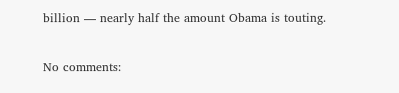billion — nearly half the amount Obama is touting.

No comments: